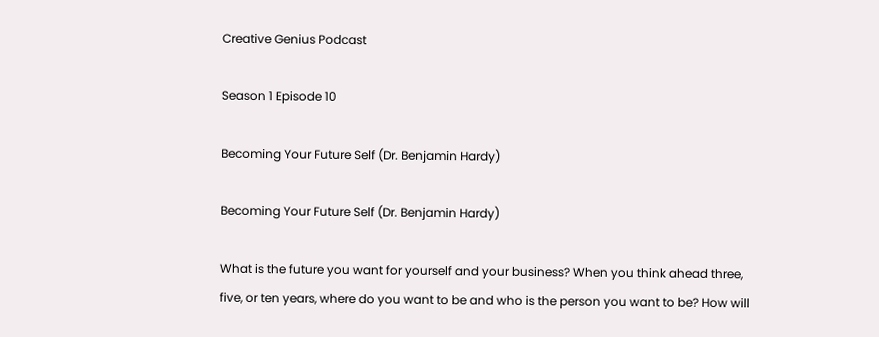Creative Genius Podcast

Season 1 Episode 10

Becoming Your Future Self (Dr. Benjamin Hardy)

Becoming Your Future Self (Dr. Benjamin Hardy)

What is the future you want for yourself and your business? When you think ahead three, five, or ten years, where do you want to be and who is the person you want to be? How will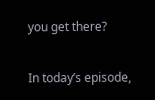you get there?

In today’s episode,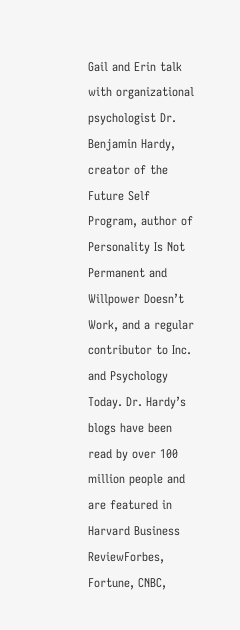Gail and Erin talk with organizational psychologist Dr. Benjamin Hardy, creator of the Future Self Program, author of Personality Is Not Permanent and Willpower Doesn’t Work, and a regular contributor to Inc. and Psychology Today. Dr. Hardy’s blogs have been read by over 100 million people and are featured in Harvard Business ReviewForbes, Fortune, CNBC,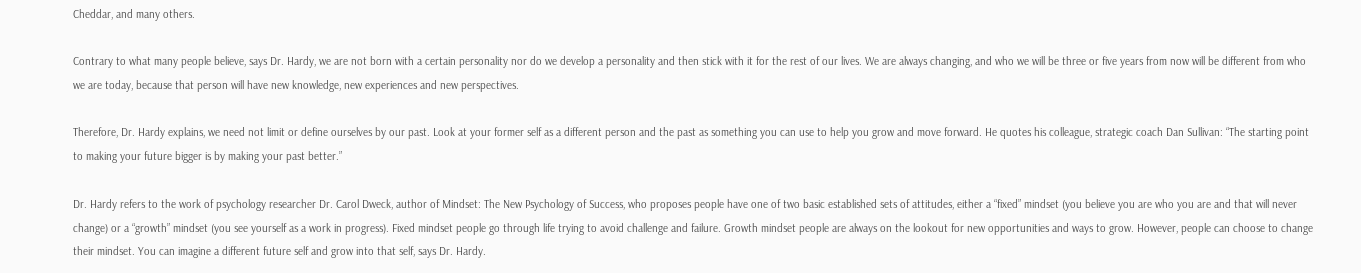Cheddar, and many others.

Contrary to what many people believe, says Dr. Hardy, we are not born with a certain personality nor do we develop a personality and then stick with it for the rest of our lives. We are always changing, and who we will be three or five years from now will be different from who we are today, because that person will have new knowledge, new experiences and new perspectives.

Therefore, Dr. Hardy explains, we need not limit or define ourselves by our past. Look at your former self as a different person and the past as something you can use to help you grow and move forward. He quotes his colleague, strategic coach Dan Sullivan: “The starting point to making your future bigger is by making your past better.”

Dr. Hardy refers to the work of psychology researcher Dr. Carol Dweck, author of Mindset: The New Psychology of Success, who proposes people have one of two basic established sets of attitudes, either a “fixed” mindset (you believe you are who you are and that will never change) or a “growth” mindset (you see yourself as a work in progress). Fixed mindset people go through life trying to avoid challenge and failure. Growth mindset people are always on the lookout for new opportunities and ways to grow. However, people can choose to change their mindset. You can imagine a different future self and grow into that self, says Dr. Hardy.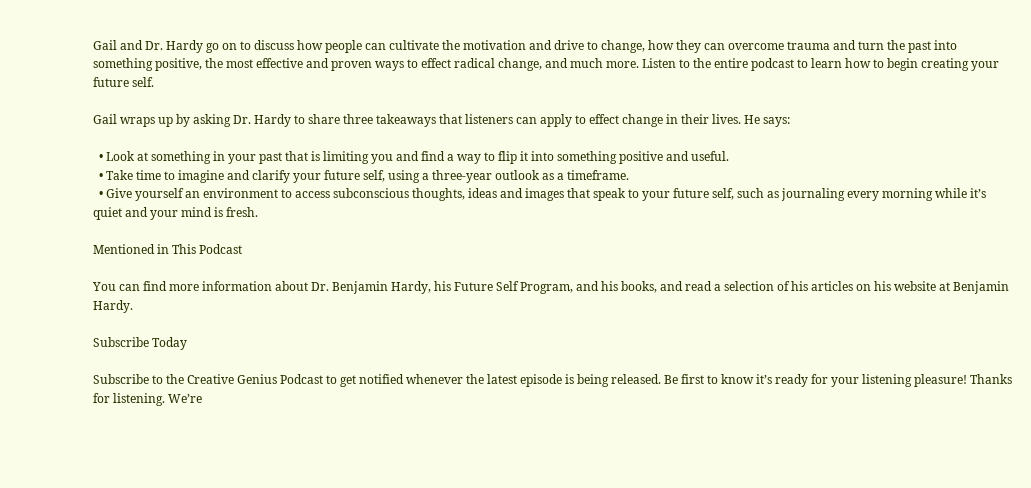Gail and Dr. Hardy go on to discuss how people can cultivate the motivation and drive to change, how they can overcome trauma and turn the past into something positive, the most effective and proven ways to effect radical change, and much more. Listen to the entire podcast to learn how to begin creating your future self.

Gail wraps up by asking Dr. Hardy to share three takeaways that listeners can apply to effect change in their lives. He says:

  • Look at something in your past that is limiting you and find a way to flip it into something positive and useful.
  • Take time to imagine and clarify your future self, using a three-year outlook as a timeframe.
  • Give yourself an environment to access subconscious thoughts, ideas and images that speak to your future self, such as journaling every morning while it’s quiet and your mind is fresh.

Mentioned in This Podcast

You can find more information about Dr. Benjamin Hardy, his Future Self Program, and his books, and read a selection of his articles on his website at Benjamin Hardy.

Subscribe Today

Subscribe to the Creative Genius Podcast to get notified whenever the latest episode is being released. Be first to know it’s ready for your listening pleasure! Thanks for listening. We’re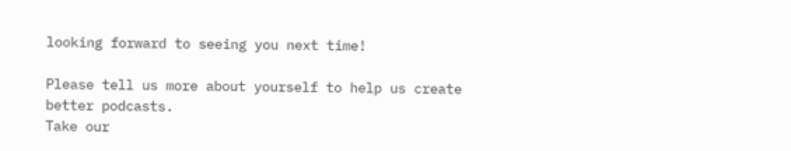looking forward to seeing you next time!

Please tell us more about yourself to help us create better podcasts.
Take our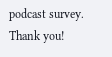podcast survey. Thank you!